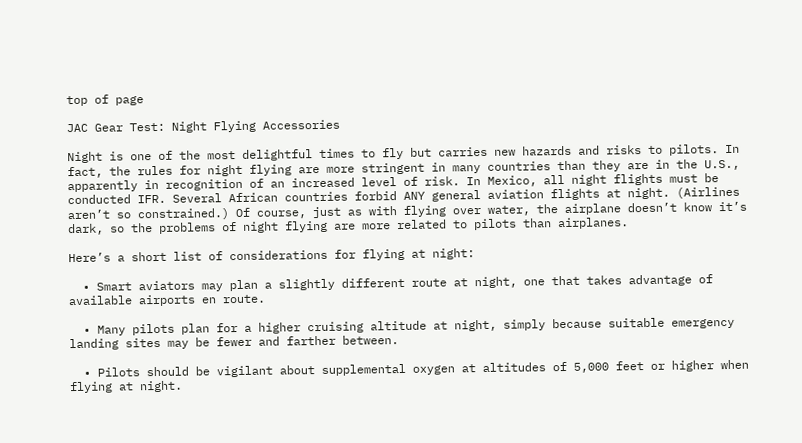top of page

JAC Gear Test: Night Flying Accessories

Night is one of the most delightful times to fly but carries new hazards and risks to pilots. In fact, the rules for night flying are more stringent in many countries than they are in the U.S., apparently in recognition of an increased level of risk. In Mexico, all night flights must be conducted IFR. Several African countries forbid ANY general aviation flights at night. (Airlines aren’t so constrained.) Of course, just as with flying over water, the airplane doesn’t know it’s dark, so the problems of night flying are more related to pilots than airplanes.

Here’s a short list of considerations for flying at night:

  • Smart aviators may plan a slightly different route at night, one that takes advantage of available airports en route.

  • Many pilots plan for a higher cruising altitude at night, simply because suitable emergency landing sites may be fewer and farther between.

  • Pilots should be vigilant about supplemental oxygen at altitudes of 5,000 feet or higher when flying at night.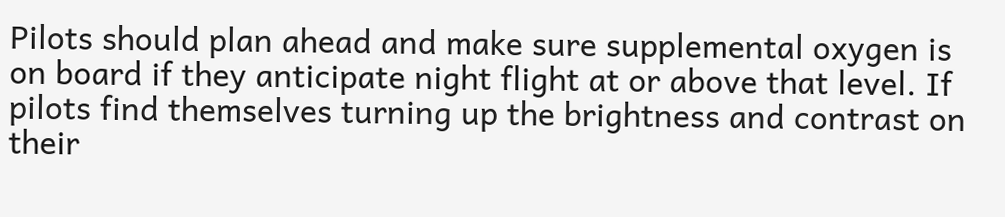Pilots should plan ahead and make sure supplemental oxygen is on board if they anticipate night flight at or above that level. If pilots find themselves turning up the brightness and contrast on their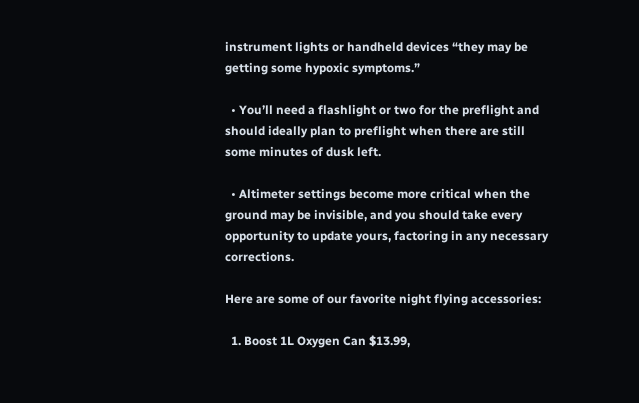instrument lights or handheld devices “they may be getting some hypoxic symptoms.”

  • You’ll need a flashlight or two for the preflight and should ideally plan to preflight when there are still some minutes of dusk left.

  • Altimeter settings become more critical when the ground may be invisible, and you should take every opportunity to update yours, factoring in any necessary corrections.

Here are some of our favorite night flying accessories:

  1. Boost 1L Oxygen Can $13.99,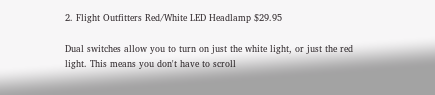2. Flight Outfitters Red/White LED Headlamp $29.95

Dual switches allow you to turn on just the white light, or just the red light. This means you don't have to scroll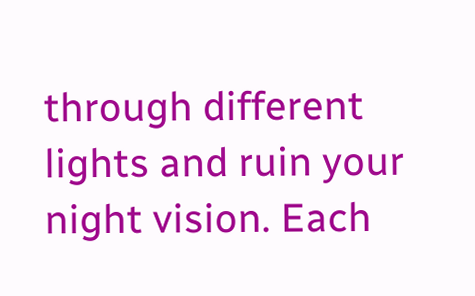through different lights and ruin your night vision. Each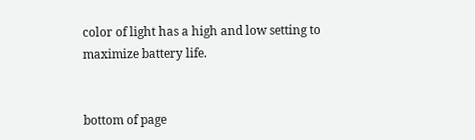color of light has a high and low setting to maximize battery life.


bottom of page